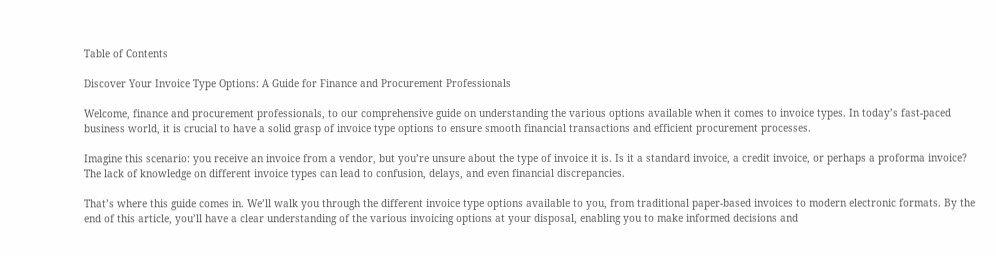Table of Contents

Discover Your Invoice Type Options: A Guide for Finance and Procurement Professionals

Welcome, finance and procurement professionals, to our comprehensive guide on understanding the various options available when it comes to invoice types. In today’s fast-paced business world, it is crucial to have a solid grasp of invoice type options to ensure smooth financial transactions and efficient procurement processes.

Imagine this scenario: you receive an invoice from a vendor, but you’re unsure about the type of invoice it is. Is it a standard invoice, a credit invoice, or perhaps a proforma invoice? The lack of knowledge on different invoice types can lead to confusion, delays, and even financial discrepancies.

That’s where this guide comes in. We’ll walk you through the different invoice type options available to you, from traditional paper-based invoices to modern electronic formats. By the end of this article, you’ll have a clear understanding of the various invoicing options at your disposal, enabling you to make informed decisions and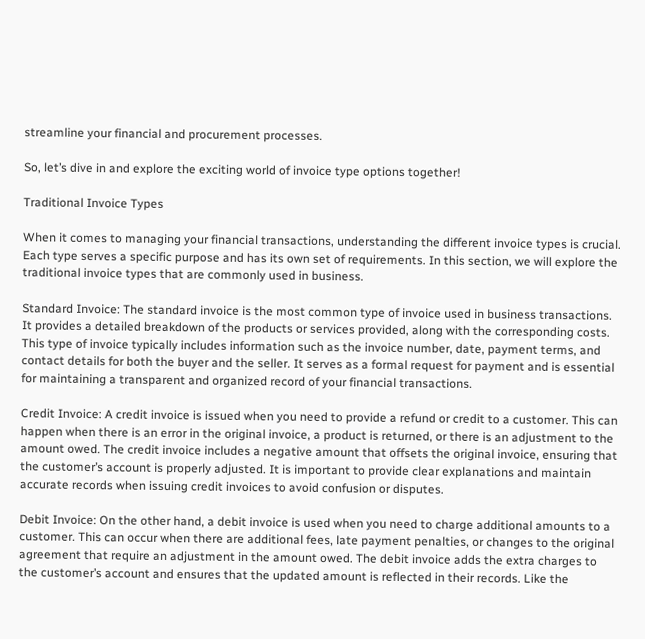streamline your financial and procurement processes.

So, let’s dive in and explore the exciting world of invoice type options together!

Traditional Invoice Types

When it comes to managing your financial transactions, understanding the different invoice types is crucial. Each type serves a specific purpose and has its own set of requirements. In this section, we will explore the traditional invoice types that are commonly used in business.

Standard Invoice: The standard invoice is the most common type of invoice used in business transactions. It provides a detailed breakdown of the products or services provided, along with the corresponding costs. This type of invoice typically includes information such as the invoice number, date, payment terms, and contact details for both the buyer and the seller. It serves as a formal request for payment and is essential for maintaining a transparent and organized record of your financial transactions.

Credit Invoice: A credit invoice is issued when you need to provide a refund or credit to a customer. This can happen when there is an error in the original invoice, a product is returned, or there is an adjustment to the amount owed. The credit invoice includes a negative amount that offsets the original invoice, ensuring that the customer’s account is properly adjusted. It is important to provide clear explanations and maintain accurate records when issuing credit invoices to avoid confusion or disputes.

Debit Invoice: On the other hand, a debit invoice is used when you need to charge additional amounts to a customer. This can occur when there are additional fees, late payment penalties, or changes to the original agreement that require an adjustment in the amount owed. The debit invoice adds the extra charges to the customer’s account and ensures that the updated amount is reflected in their records. Like the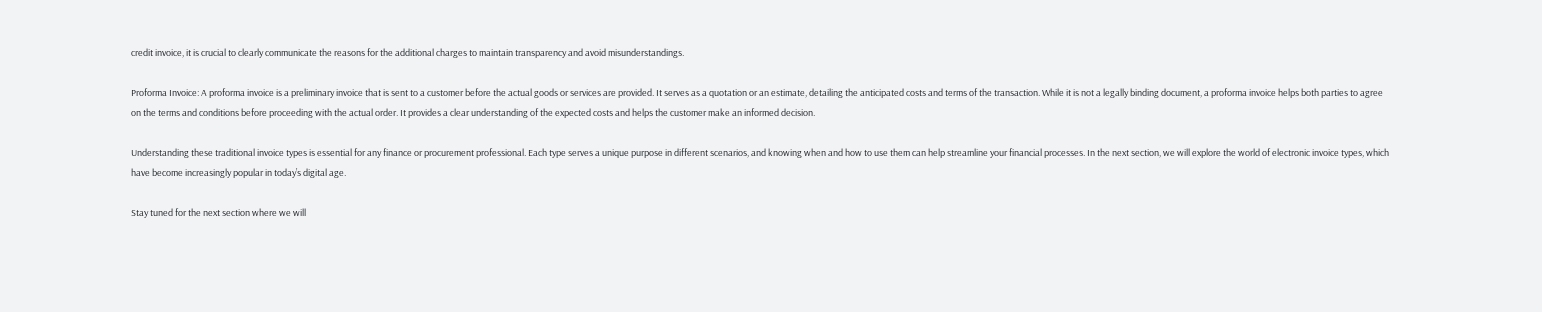credit invoice, it is crucial to clearly communicate the reasons for the additional charges to maintain transparency and avoid misunderstandings.

Proforma Invoice: A proforma invoice is a preliminary invoice that is sent to a customer before the actual goods or services are provided. It serves as a quotation or an estimate, detailing the anticipated costs and terms of the transaction. While it is not a legally binding document, a proforma invoice helps both parties to agree on the terms and conditions before proceeding with the actual order. It provides a clear understanding of the expected costs and helps the customer make an informed decision.

Understanding these traditional invoice types is essential for any finance or procurement professional. Each type serves a unique purpose in different scenarios, and knowing when and how to use them can help streamline your financial processes. In the next section, we will explore the world of electronic invoice types, which have become increasingly popular in today’s digital age.

Stay tuned for the next section where we will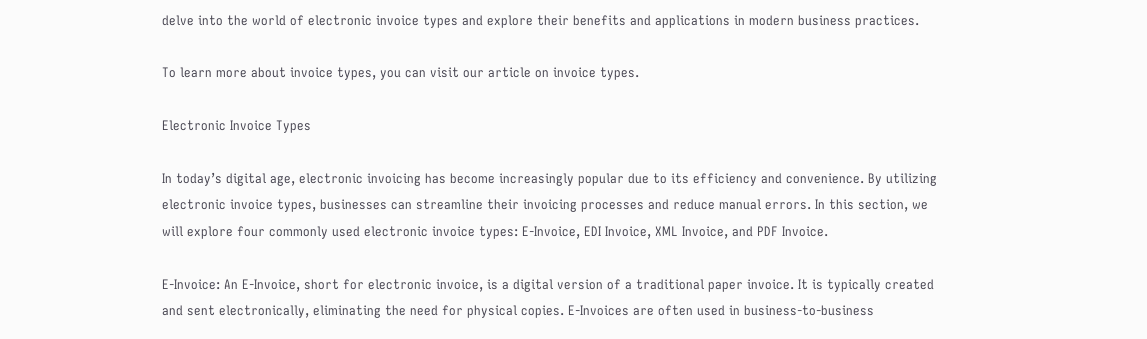delve into the world of electronic invoice types and explore their benefits and applications in modern business practices.

To learn more about invoice types, you can visit our article on invoice types.

Electronic Invoice Types

In today’s digital age, electronic invoicing has become increasingly popular due to its efficiency and convenience. By utilizing electronic invoice types, businesses can streamline their invoicing processes and reduce manual errors. In this section, we will explore four commonly used electronic invoice types: E-Invoice, EDI Invoice, XML Invoice, and PDF Invoice.

E-Invoice: An E-Invoice, short for electronic invoice, is a digital version of a traditional paper invoice. It is typically created and sent electronically, eliminating the need for physical copies. E-Invoices are often used in business-to-business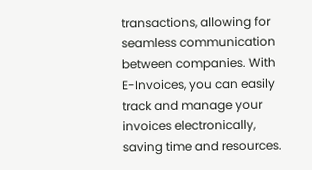transactions, allowing for seamless communication between companies. With E-Invoices, you can easily track and manage your invoices electronically, saving time and resources.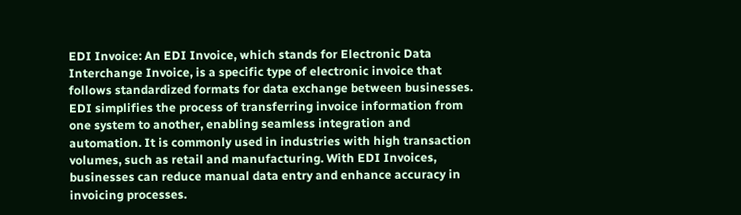EDI Invoice: An EDI Invoice, which stands for Electronic Data Interchange Invoice, is a specific type of electronic invoice that follows standardized formats for data exchange between businesses. EDI simplifies the process of transferring invoice information from one system to another, enabling seamless integration and automation. It is commonly used in industries with high transaction volumes, such as retail and manufacturing. With EDI Invoices, businesses can reduce manual data entry and enhance accuracy in invoicing processes.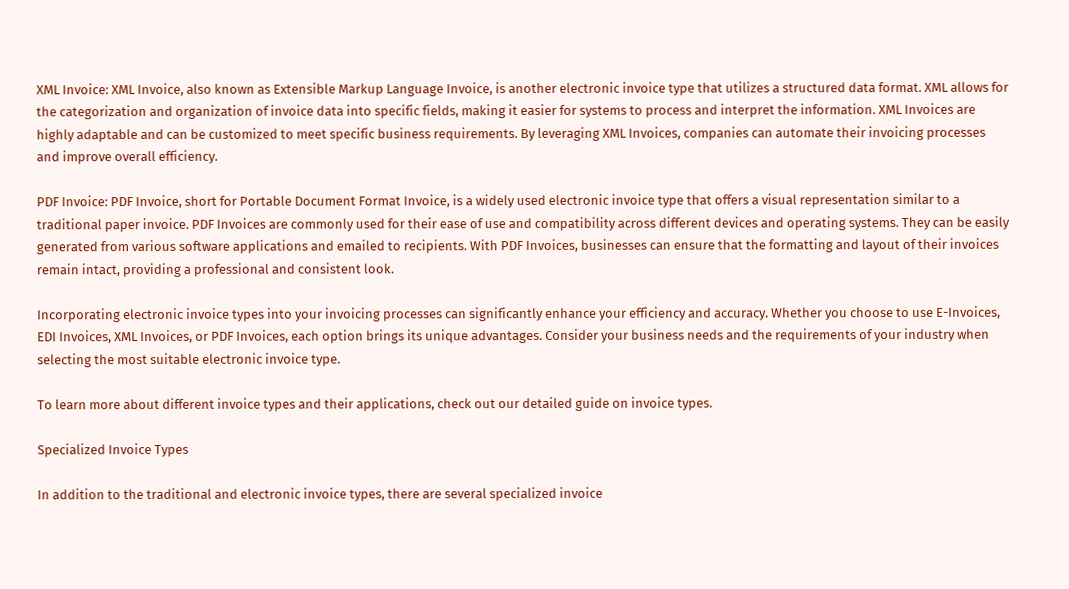XML Invoice: XML Invoice, also known as Extensible Markup Language Invoice, is another electronic invoice type that utilizes a structured data format. XML allows for the categorization and organization of invoice data into specific fields, making it easier for systems to process and interpret the information. XML Invoices are highly adaptable and can be customized to meet specific business requirements. By leveraging XML Invoices, companies can automate their invoicing processes and improve overall efficiency.

PDF Invoice: PDF Invoice, short for Portable Document Format Invoice, is a widely used electronic invoice type that offers a visual representation similar to a traditional paper invoice. PDF Invoices are commonly used for their ease of use and compatibility across different devices and operating systems. They can be easily generated from various software applications and emailed to recipients. With PDF Invoices, businesses can ensure that the formatting and layout of their invoices remain intact, providing a professional and consistent look.

Incorporating electronic invoice types into your invoicing processes can significantly enhance your efficiency and accuracy. Whether you choose to use E-Invoices, EDI Invoices, XML Invoices, or PDF Invoices, each option brings its unique advantages. Consider your business needs and the requirements of your industry when selecting the most suitable electronic invoice type.

To learn more about different invoice types and their applications, check out our detailed guide on invoice types.

Specialized Invoice Types

In addition to the traditional and electronic invoice types, there are several specialized invoice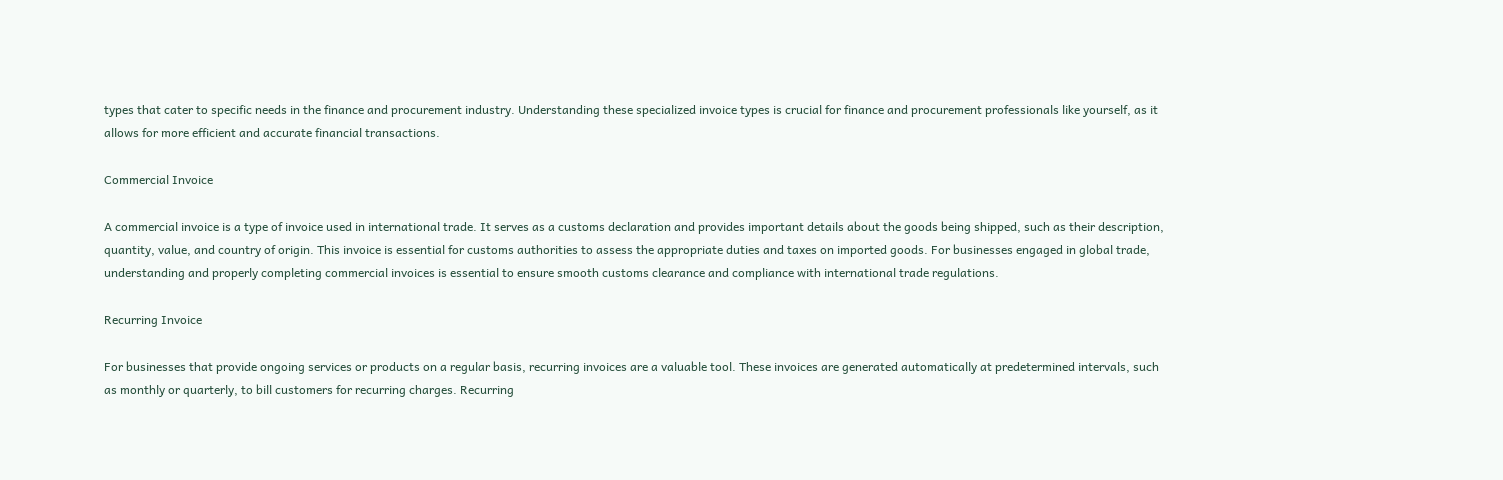types that cater to specific needs in the finance and procurement industry. Understanding these specialized invoice types is crucial for finance and procurement professionals like yourself, as it allows for more efficient and accurate financial transactions.

Commercial Invoice

A commercial invoice is a type of invoice used in international trade. It serves as a customs declaration and provides important details about the goods being shipped, such as their description, quantity, value, and country of origin. This invoice is essential for customs authorities to assess the appropriate duties and taxes on imported goods. For businesses engaged in global trade, understanding and properly completing commercial invoices is essential to ensure smooth customs clearance and compliance with international trade regulations.

Recurring Invoice

For businesses that provide ongoing services or products on a regular basis, recurring invoices are a valuable tool. These invoices are generated automatically at predetermined intervals, such as monthly or quarterly, to bill customers for recurring charges. Recurring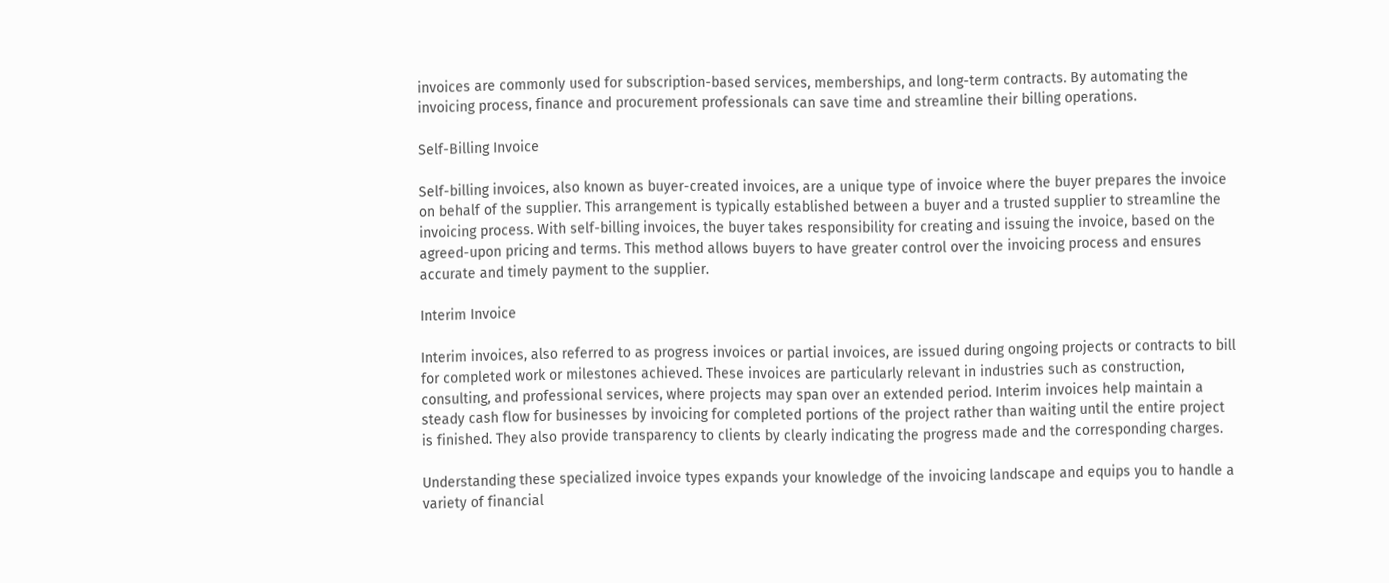invoices are commonly used for subscription-based services, memberships, and long-term contracts. By automating the invoicing process, finance and procurement professionals can save time and streamline their billing operations.

Self-Billing Invoice

Self-billing invoices, also known as buyer-created invoices, are a unique type of invoice where the buyer prepares the invoice on behalf of the supplier. This arrangement is typically established between a buyer and a trusted supplier to streamline the invoicing process. With self-billing invoices, the buyer takes responsibility for creating and issuing the invoice, based on the agreed-upon pricing and terms. This method allows buyers to have greater control over the invoicing process and ensures accurate and timely payment to the supplier.

Interim Invoice

Interim invoices, also referred to as progress invoices or partial invoices, are issued during ongoing projects or contracts to bill for completed work or milestones achieved. These invoices are particularly relevant in industries such as construction, consulting, and professional services, where projects may span over an extended period. Interim invoices help maintain a steady cash flow for businesses by invoicing for completed portions of the project rather than waiting until the entire project is finished. They also provide transparency to clients by clearly indicating the progress made and the corresponding charges.

Understanding these specialized invoice types expands your knowledge of the invoicing landscape and equips you to handle a variety of financial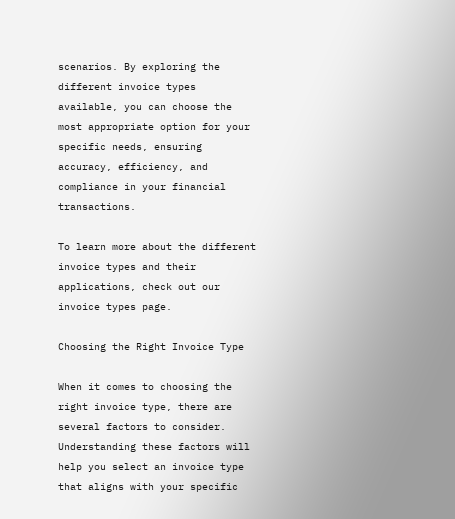scenarios. By exploring the different invoice types available, you can choose the most appropriate option for your specific needs, ensuring accuracy, efficiency, and compliance in your financial transactions.

To learn more about the different invoice types and their applications, check out our invoice types page.

Choosing the Right Invoice Type

When it comes to choosing the right invoice type, there are several factors to consider. Understanding these factors will help you select an invoice type that aligns with your specific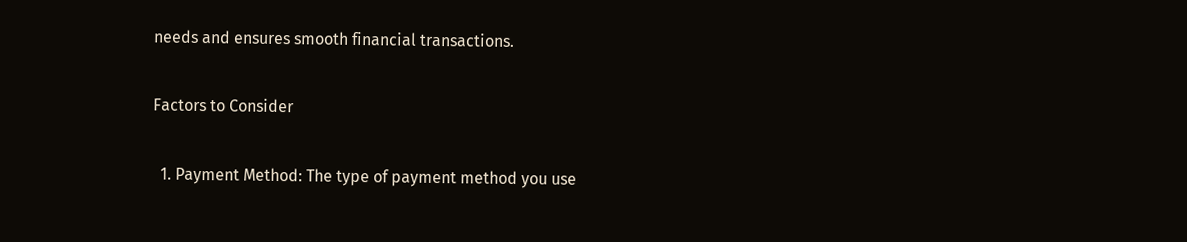needs and ensures smooth financial transactions.

Factors to Consider

  1. Payment Method: The type of payment method you use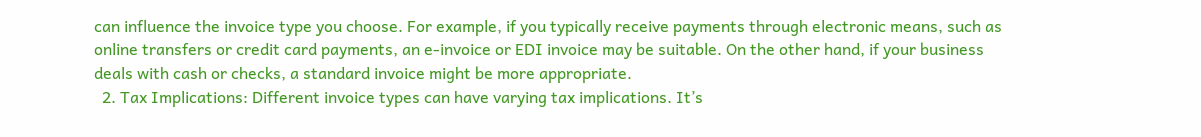can influence the invoice type you choose. For example, if you typically receive payments through electronic means, such as online transfers or credit card payments, an e-invoice or EDI invoice may be suitable. On the other hand, if your business deals with cash or checks, a standard invoice might be more appropriate.
  2. Tax Implications: Different invoice types can have varying tax implications. It’s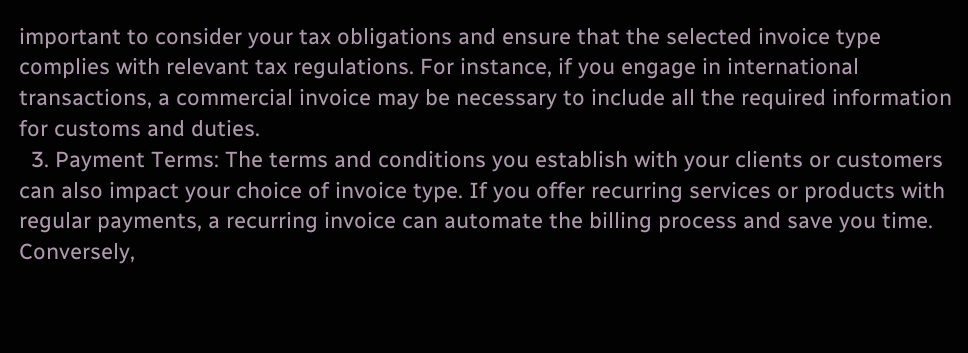important to consider your tax obligations and ensure that the selected invoice type complies with relevant tax regulations. For instance, if you engage in international transactions, a commercial invoice may be necessary to include all the required information for customs and duties.
  3. Payment Terms: The terms and conditions you establish with your clients or customers can also impact your choice of invoice type. If you offer recurring services or products with regular payments, a recurring invoice can automate the billing process and save you time. Conversely,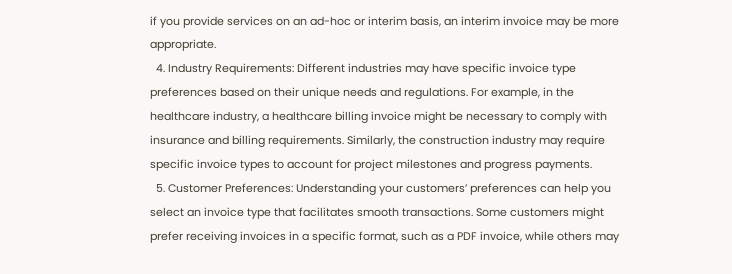if you provide services on an ad-hoc or interim basis, an interim invoice may be more appropriate.
  4. Industry Requirements: Different industries may have specific invoice type preferences based on their unique needs and regulations. For example, in the healthcare industry, a healthcare billing invoice might be necessary to comply with insurance and billing requirements. Similarly, the construction industry may require specific invoice types to account for project milestones and progress payments.
  5. Customer Preferences: Understanding your customers’ preferences can help you select an invoice type that facilitates smooth transactions. Some customers might prefer receiving invoices in a specific format, such as a PDF invoice, while others may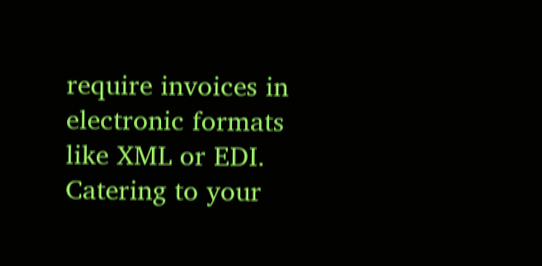require invoices in electronic formats like XML or EDI. Catering to your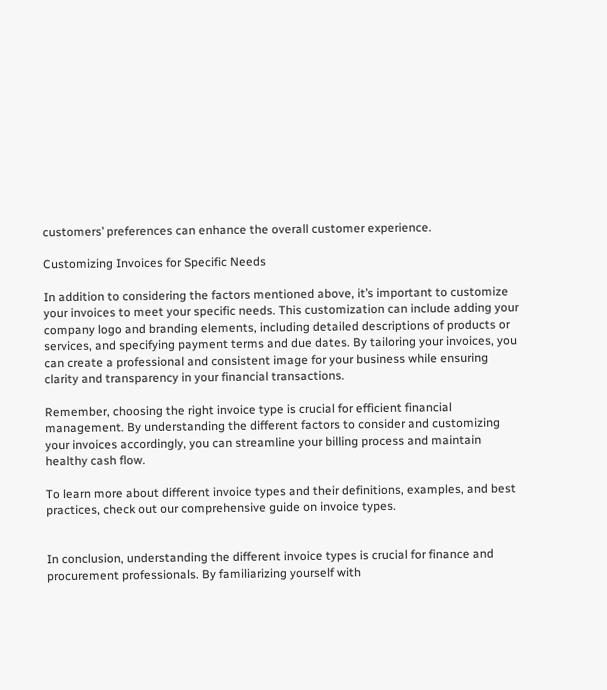customers’ preferences can enhance the overall customer experience.

Customizing Invoices for Specific Needs

In addition to considering the factors mentioned above, it’s important to customize your invoices to meet your specific needs. This customization can include adding your company logo and branding elements, including detailed descriptions of products or services, and specifying payment terms and due dates. By tailoring your invoices, you can create a professional and consistent image for your business while ensuring clarity and transparency in your financial transactions.

Remember, choosing the right invoice type is crucial for efficient financial management. By understanding the different factors to consider and customizing your invoices accordingly, you can streamline your billing process and maintain healthy cash flow.

To learn more about different invoice types and their definitions, examples, and best practices, check out our comprehensive guide on invoice types.


In conclusion, understanding the different invoice types is crucial for finance and procurement professionals. By familiarizing yourself with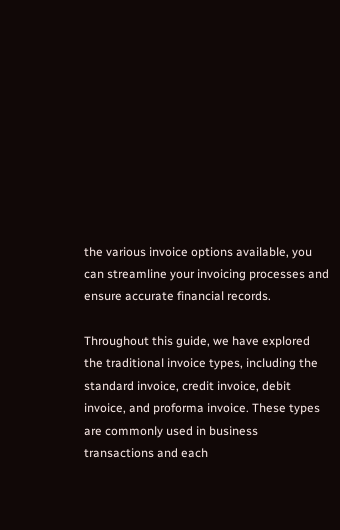the various invoice options available, you can streamline your invoicing processes and ensure accurate financial records.

Throughout this guide, we have explored the traditional invoice types, including the standard invoice, credit invoice, debit invoice, and proforma invoice. These types are commonly used in business transactions and each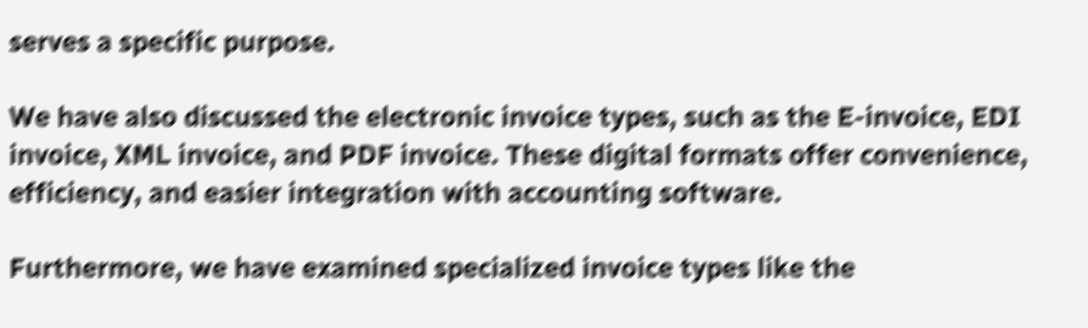serves a specific purpose.

We have also discussed the electronic invoice types, such as the E-invoice, EDI invoice, XML invoice, and PDF invoice. These digital formats offer convenience, efficiency, and easier integration with accounting software.

Furthermore, we have examined specialized invoice types like the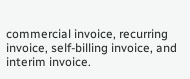commercial invoice, recurring invoice, self-billing invoice, and interim invoice.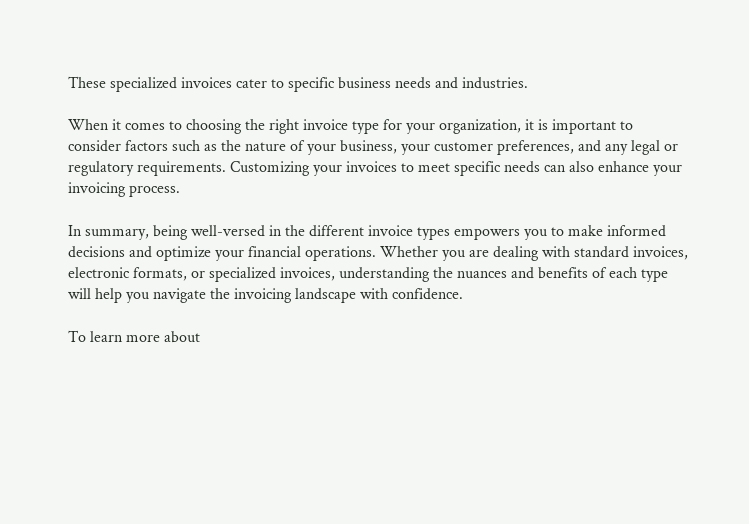These specialized invoices cater to specific business needs and industries.

When it comes to choosing the right invoice type for your organization, it is important to consider factors such as the nature of your business, your customer preferences, and any legal or regulatory requirements. Customizing your invoices to meet specific needs can also enhance your invoicing process.

In summary, being well-versed in the different invoice types empowers you to make informed decisions and optimize your financial operations. Whether you are dealing with standard invoices, electronic formats, or specialized invoices, understanding the nuances and benefits of each type will help you navigate the invoicing landscape with confidence.

To learn more about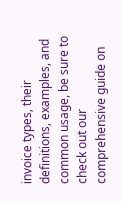invoice types, their definitions, examples, and common usage, be sure to check out our comprehensive guide on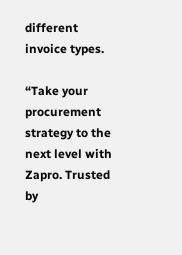different invoice types.

“Take your procurement strategy to the next level with Zapro. Trusted by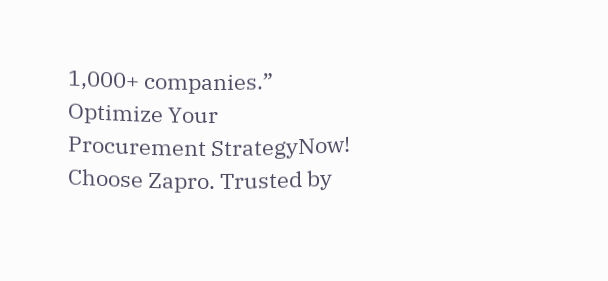1,000+ companies.”
Optimize Your Procurement StrategyNow! Choose Zapro. Trusted by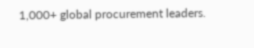1,000+ global procurement leaders.